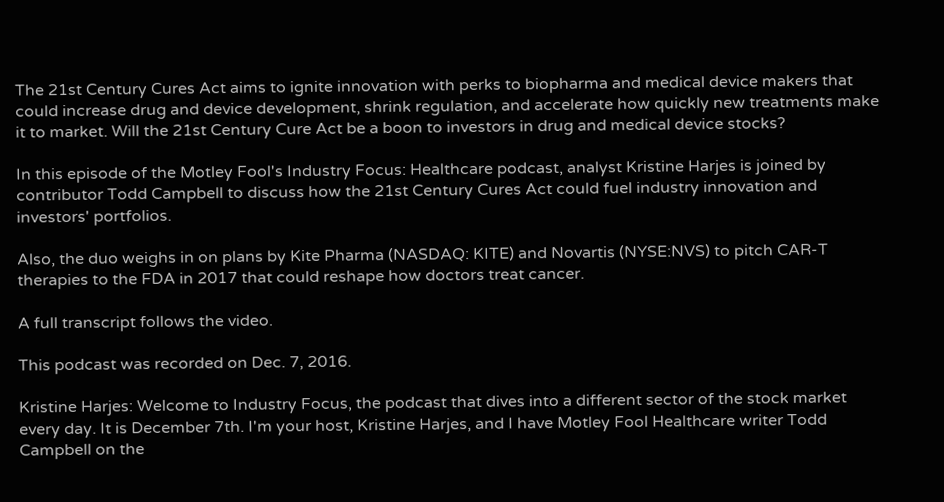The 21st Century Cures Act aims to ignite innovation with perks to biopharma and medical device makers that could increase drug and device development, shrink regulation, and accelerate how quickly new treatments make it to market. Will the 21st Century Cure Act be a boon to investors in drug and medical device stocks?

In this episode of the Motley Fool's Industry Focus: Healthcare podcast, analyst Kristine Harjes is joined by contributor Todd Campbell to discuss how the 21st Century Cures Act could fuel industry innovation and investors' portfolios.

Also, the duo weighs in on plans by Kite Pharma (NASDAQ: KITE) and Novartis (NYSE:NVS) to pitch CAR-T therapies to the FDA in 2017 that could reshape how doctors treat cancer.

A full transcript follows the video.

This podcast was recorded on Dec. 7, 2016.

Kristine Harjes: Welcome to Industry Focus, the podcast that dives into a different sector of the stock market every day. It is December 7th. I'm your host, Kristine Harjes, and I have Motley Fool Healthcare writer Todd Campbell on the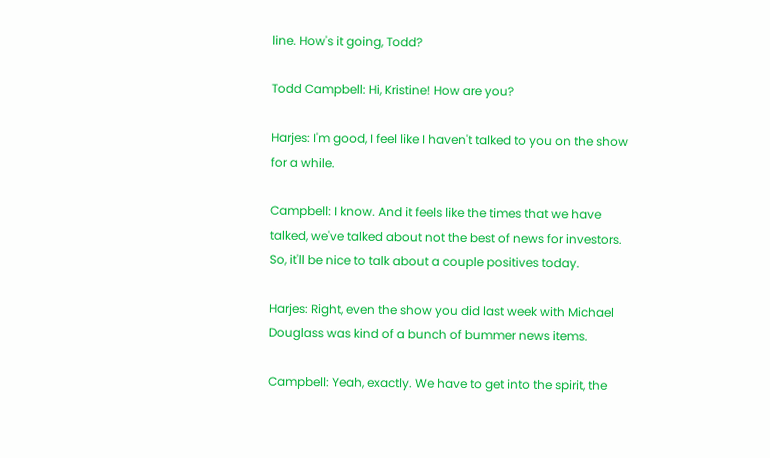line. How's it going, Todd?

Todd Campbell: Hi, Kristine! How are you?

Harjes: I'm good, I feel like I haven't talked to you on the show for a while.

Campbell: I know. And it feels like the times that we have talked, we've talked about not the best of news for investors. So, it'll be nice to talk about a couple positives today.

Harjes: Right, even the show you did last week with Michael Douglass was kind of a bunch of bummer news items.

Campbell: Yeah, exactly. We have to get into the spirit, the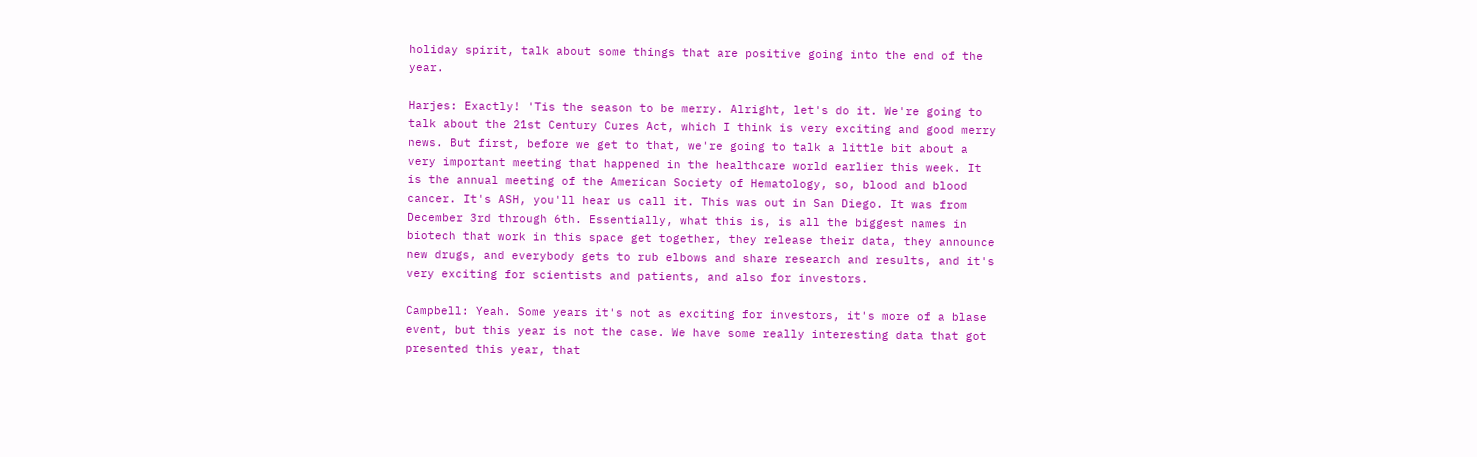holiday spirit, talk about some things that are positive going into the end of the year.

Harjes: Exactly! 'Tis the season to be merry. Alright, let's do it. We're going to talk about the 21st Century Cures Act, which I think is very exciting and good merry news. But first, before we get to that, we're going to talk a little bit about a very important meeting that happened in the healthcare world earlier this week. It is the annual meeting of the American Society of Hematology, so, blood and blood cancer. It's ASH, you'll hear us call it. This was out in San Diego. It was from December 3rd through 6th. Essentially, what this is, is all the biggest names in biotech that work in this space get together, they release their data, they announce new drugs, and everybody gets to rub elbows and share research and results, and it's very exciting for scientists and patients, and also for investors.

Campbell: Yeah. Some years it's not as exciting for investors, it's more of a blase event, but this year is not the case. We have some really interesting data that got presented this year, that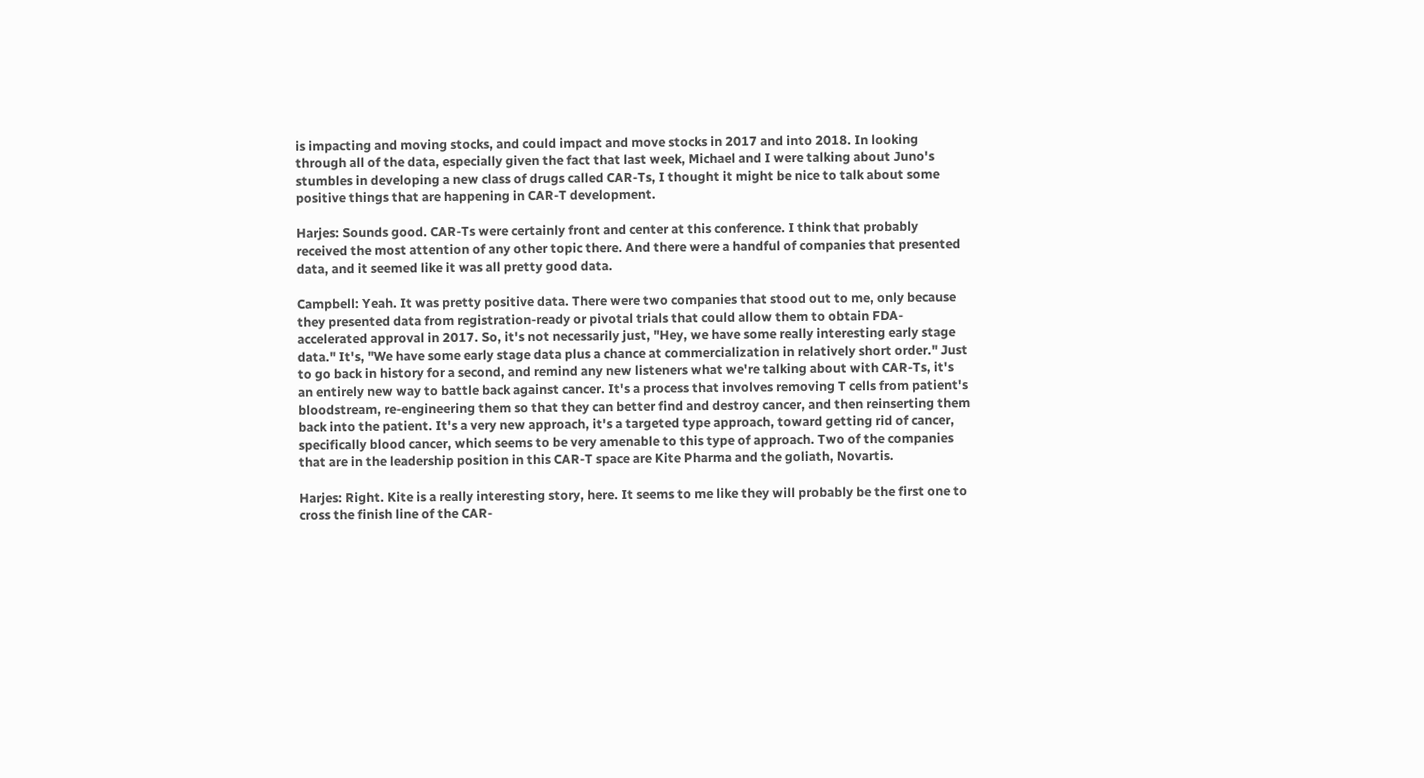is impacting and moving stocks, and could impact and move stocks in 2017 and into 2018. In looking through all of the data, especially given the fact that last week, Michael and I were talking about Juno's stumbles in developing a new class of drugs called CAR-Ts, I thought it might be nice to talk about some positive things that are happening in CAR-T development.

Harjes: Sounds good. CAR-Ts were certainly front and center at this conference. I think that probably received the most attention of any other topic there. And there were a handful of companies that presented data, and it seemed like it was all pretty good data.

Campbell: Yeah. It was pretty positive data. There were two companies that stood out to me, only because they presented data from registration-ready or pivotal trials that could allow them to obtain FDA-accelerated approval in 2017. So, it's not necessarily just, "Hey, we have some really interesting early stage data." It's, "We have some early stage data plus a chance at commercialization in relatively short order." Just to go back in history for a second, and remind any new listeners what we're talking about with CAR-Ts, it's an entirely new way to battle back against cancer. It's a process that involves removing T cells from patient's bloodstream, re-engineering them so that they can better find and destroy cancer, and then reinserting them back into the patient. It's a very new approach, it's a targeted type approach, toward getting rid of cancer, specifically blood cancer, which seems to be very amenable to this type of approach. Two of the companies that are in the leadership position in this CAR-T space are Kite Pharma and the goliath, Novartis.

Harjes: Right. Kite is a really interesting story, here. It seems to me like they will probably be the first one to cross the finish line of the CAR-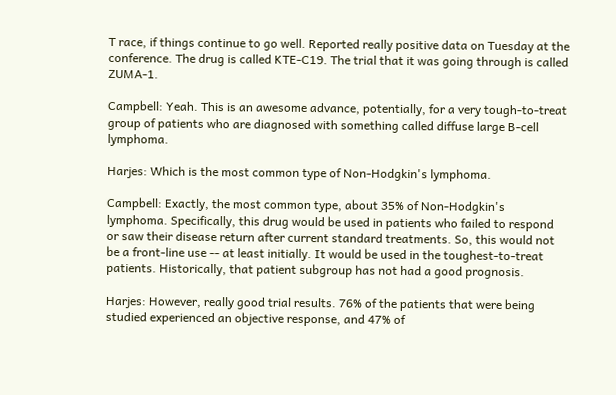T race, if things continue to go well. Reported really positive data on Tuesday at the conference. The drug is called KTE-C19. The trial that it was going through is called ZUMA-1.

Campbell: Yeah. This is an awesome advance, potentially, for a very tough-to-treat group of patients who are diagnosed with something called diffuse large B-cell lymphoma.

Harjes: Which is the most common type of Non-Hodgkin's lymphoma.

Campbell: Exactly, the most common type, about 35% of Non-Hodgkin's lymphoma. Specifically, this drug would be used in patients who failed to respond or saw their disease return after current standard treatments. So, this would not be a front-line use -- at least initially. It would be used in the toughest-to-treat patients. Historically, that patient subgroup has not had a good prognosis.

Harjes: However, really good trial results. 76% of the patients that were being studied experienced an objective response, and 47% of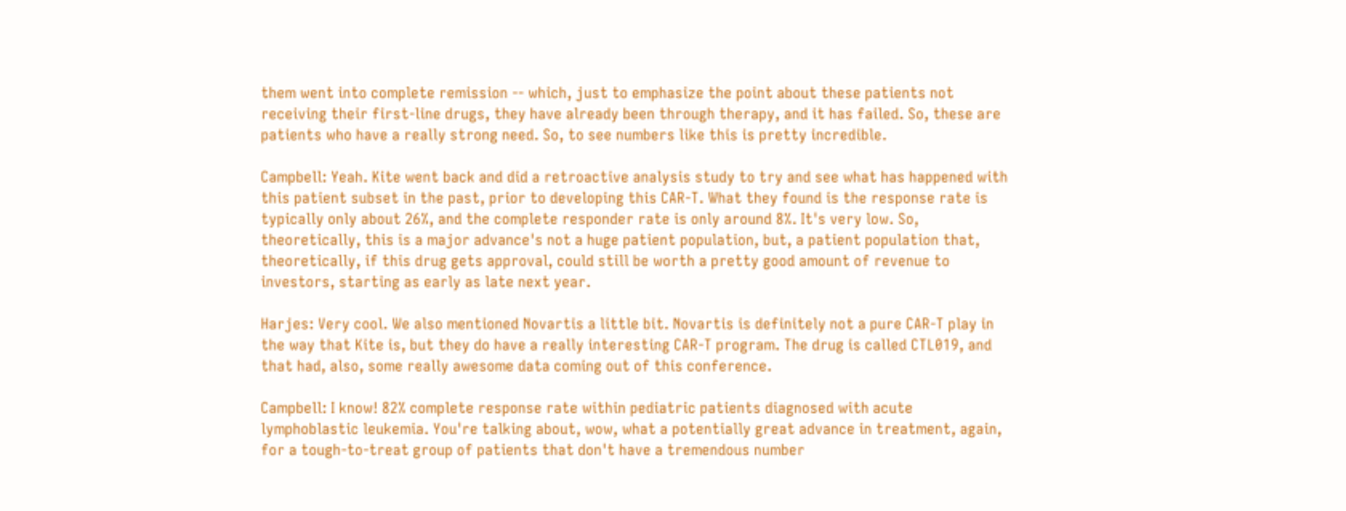them went into complete remission -- which, just to emphasize the point about these patients not receiving their first-line drugs, they have already been through therapy, and it has failed. So, these are patients who have a really strong need. So, to see numbers like this is pretty incredible.

Campbell: Yeah. Kite went back and did a retroactive analysis study to try and see what has happened with this patient subset in the past, prior to developing this CAR-T. What they found is the response rate is typically only about 26%, and the complete responder rate is only around 8%. It's very low. So, theoretically, this is a major advance's not a huge patient population, but, a patient population that, theoretically, if this drug gets approval, could still be worth a pretty good amount of revenue to investors, starting as early as late next year.

Harjes: Very cool. We also mentioned Novartis a little bit. Novartis is definitely not a pure CAR-T play in the way that Kite is, but they do have a really interesting CAR-T program. The drug is called CTL019, and that had, also, some really awesome data coming out of this conference.

Campbell: I know! 82% complete response rate within pediatric patients diagnosed with acute lymphoblastic leukemia. You're talking about, wow, what a potentially great advance in treatment, again, for a tough-to-treat group of patients that don't have a tremendous number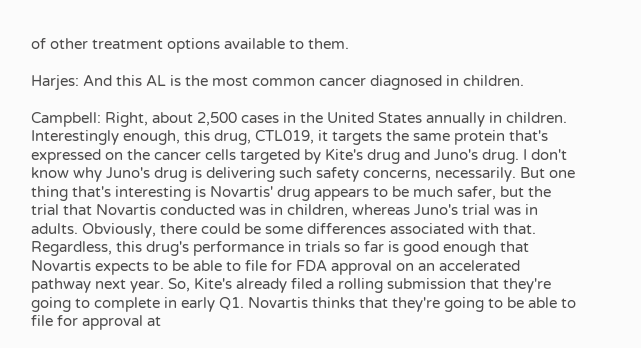of other treatment options available to them.

Harjes: And this AL is the most common cancer diagnosed in children.

Campbell: Right, about 2,500 cases in the United States annually in children. Interestingly enough, this drug, CTL019, it targets the same protein that's expressed on the cancer cells targeted by Kite's drug and Juno's drug. I don't know why Juno's drug is delivering such safety concerns, necessarily. But one thing that's interesting is Novartis' drug appears to be much safer, but the trial that Novartis conducted was in children, whereas Juno's trial was in adults. Obviously, there could be some differences associated with that. Regardless, this drug's performance in trials so far is good enough that Novartis expects to be able to file for FDA approval on an accelerated pathway next year. So, Kite's already filed a rolling submission that they're going to complete in early Q1. Novartis thinks that they're going to be able to file for approval at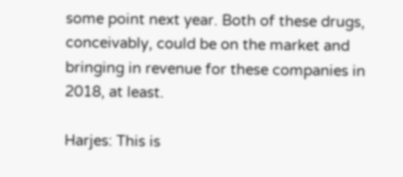some point next year. Both of these drugs, conceivably, could be on the market and bringing in revenue for these companies in 2018, at least.

Harjes: This is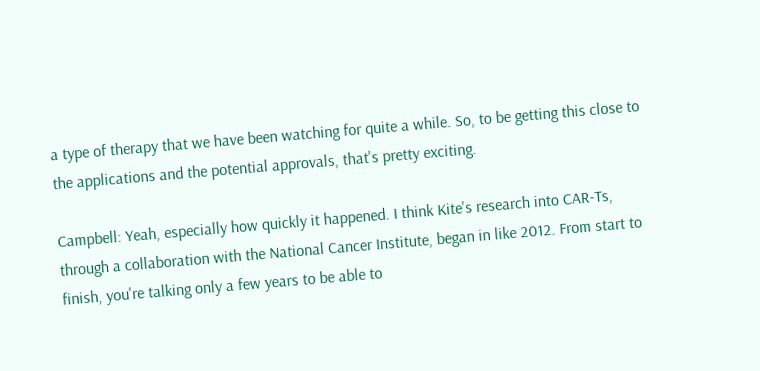a type of therapy that we have been watching for quite a while. So, to be getting this close to the applications and the potential approvals, that's pretty exciting.

Campbell: Yeah, especially how quickly it happened. I think Kite's research into CAR-Ts, through a collaboration with the National Cancer Institute, began in like 2012. From start to finish, you're talking only a few years to be able to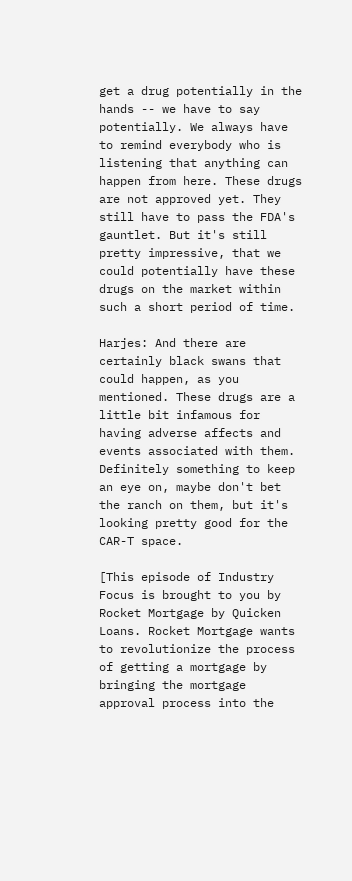get a drug potentially in the hands -- we have to say potentially. We always have to remind everybody who is listening that anything can happen from here. These drugs are not approved yet. They still have to pass the FDA's gauntlet. But it's still pretty impressive, that we could potentially have these drugs on the market within such a short period of time.

Harjes: And there are certainly black swans that could happen, as you mentioned. These drugs are a little bit infamous for having adverse affects and events associated with them. Definitely something to keep an eye on, maybe don't bet the ranch on them, but it's looking pretty good for the CAR-T space.

[This episode of Industry Focus is brought to you by Rocket Mortgage by Quicken Loans. Rocket Mortgage wants to revolutionize the process of getting a mortgage by bringing the mortgage approval process into the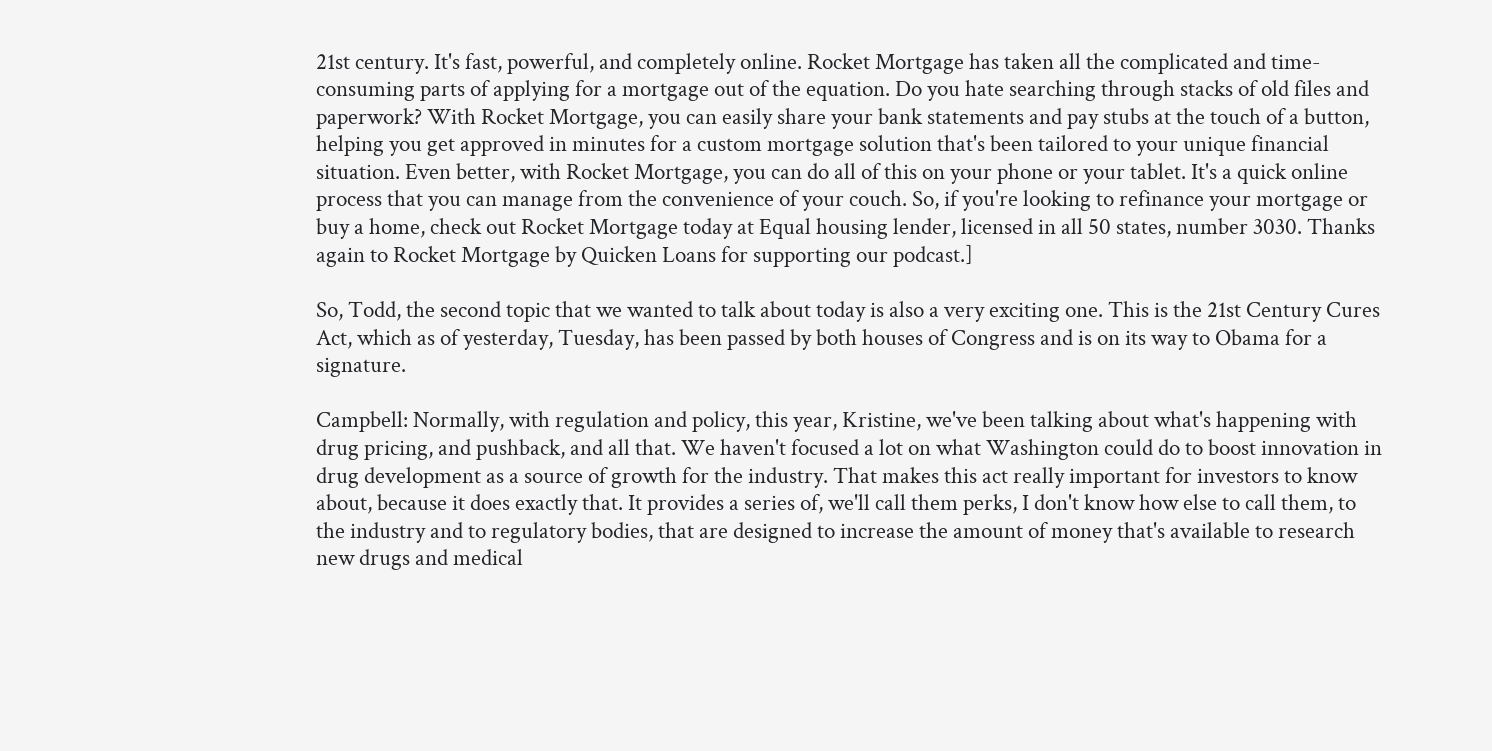21st century. It's fast, powerful, and completely online. Rocket Mortgage has taken all the complicated and time-consuming parts of applying for a mortgage out of the equation. Do you hate searching through stacks of old files and paperwork? With Rocket Mortgage, you can easily share your bank statements and pay stubs at the touch of a button, helping you get approved in minutes for a custom mortgage solution that's been tailored to your unique financial situation. Even better, with Rocket Mortgage, you can do all of this on your phone or your tablet. It's a quick online process that you can manage from the convenience of your couch. So, if you're looking to refinance your mortgage or buy a home, check out Rocket Mortgage today at Equal housing lender, licensed in all 50 states, number 3030. Thanks again to Rocket Mortgage by Quicken Loans for supporting our podcast.]

So, Todd, the second topic that we wanted to talk about today is also a very exciting one. This is the 21st Century Cures Act, which as of yesterday, Tuesday, has been passed by both houses of Congress and is on its way to Obama for a signature.

Campbell: Normally, with regulation and policy, this year, Kristine, we've been talking about what's happening with drug pricing, and pushback, and all that. We haven't focused a lot on what Washington could do to boost innovation in drug development as a source of growth for the industry. That makes this act really important for investors to know about, because it does exactly that. It provides a series of, we'll call them perks, I don't know how else to call them, to the industry and to regulatory bodies, that are designed to increase the amount of money that's available to research new drugs and medical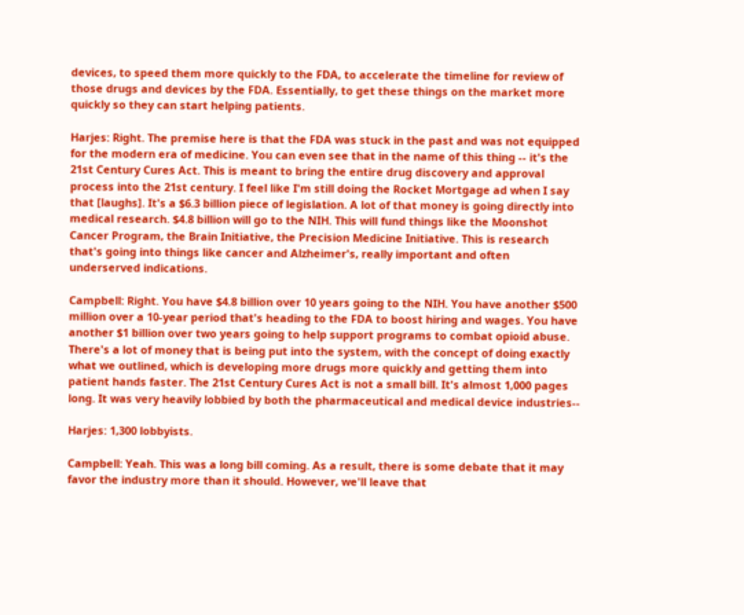devices, to speed them more quickly to the FDA, to accelerate the timeline for review of those drugs and devices by the FDA. Essentially, to get these things on the market more quickly so they can start helping patients.

Harjes: Right. The premise here is that the FDA was stuck in the past and was not equipped for the modern era of medicine. You can even see that in the name of this thing -- it's the 21st Century Cures Act. This is meant to bring the entire drug discovery and approval process into the 21st century. I feel like I'm still doing the Rocket Mortgage ad when I say that [laughs]. It's a $6.3 billion piece of legislation. A lot of that money is going directly into medical research. $4.8 billion will go to the NIH. This will fund things like the Moonshot Cancer Program, the Brain Initiative, the Precision Medicine Initiative. This is research that's going into things like cancer and Alzheimer's, really important and often underserved indications.

Campbell: Right. You have $4.8 billion over 10 years going to the NIH. You have another $500 million over a 10-year period that's heading to the FDA to boost hiring and wages. You have another $1 billion over two years going to help support programs to combat opioid abuse. There's a lot of money that is being put into the system, with the concept of doing exactly what we outlined, which is developing more drugs more quickly and getting them into patient hands faster. The 21st Century Cures Act is not a small bill. It's almost 1,000 pages long. It was very heavily lobbied by both the pharmaceutical and medical device industries--

Harjes: 1,300 lobbyists.

Campbell: Yeah. This was a long bill coming. As a result, there is some debate that it may favor the industry more than it should. However, we'll leave that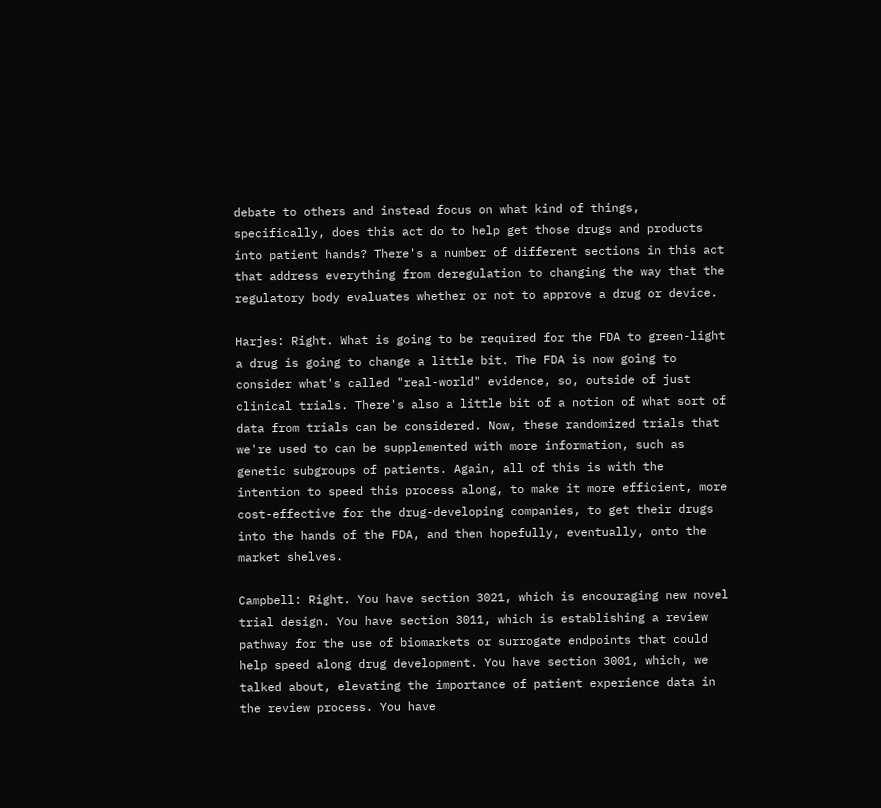debate to others and instead focus on what kind of things, specifically, does this act do to help get those drugs and products into patient hands? There's a number of different sections in this act that address everything from deregulation to changing the way that the regulatory body evaluates whether or not to approve a drug or device.

Harjes: Right. What is going to be required for the FDA to green-light a drug is going to change a little bit. The FDA is now going to consider what's called "real-world" evidence, so, outside of just clinical trials. There's also a little bit of a notion of what sort of data from trials can be considered. Now, these randomized trials that we're used to can be supplemented with more information, such as genetic subgroups of patients. Again, all of this is with the intention to speed this process along, to make it more efficient, more cost-effective for the drug-developing companies, to get their drugs into the hands of the FDA, and then hopefully, eventually, onto the market shelves.

Campbell: Right. You have section 3021, which is encouraging new novel trial design. You have section 3011, which is establishing a review pathway for the use of biomarkets or surrogate endpoints that could help speed along drug development. You have section 3001, which, we talked about, elevating the importance of patient experience data in the review process. You have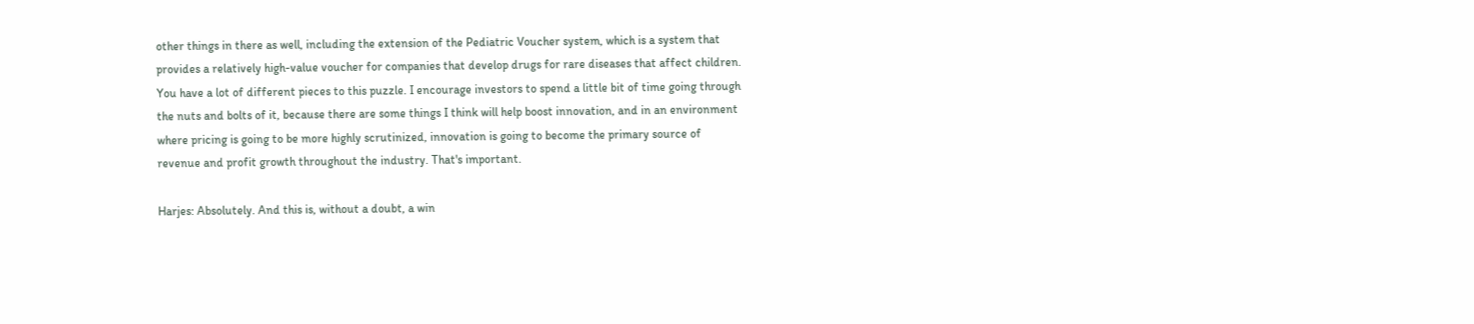other things in there as well, including the extension of the Pediatric Voucher system, which is a system that provides a relatively high-value voucher for companies that develop drugs for rare diseases that affect children. You have a lot of different pieces to this puzzle. I encourage investors to spend a little bit of time going through the nuts and bolts of it, because there are some things I think will help boost innovation, and in an environment where pricing is going to be more highly scrutinized, innovation is going to become the primary source of revenue and profit growth throughout the industry. That's important.

Harjes: Absolutely. And this is, without a doubt, a win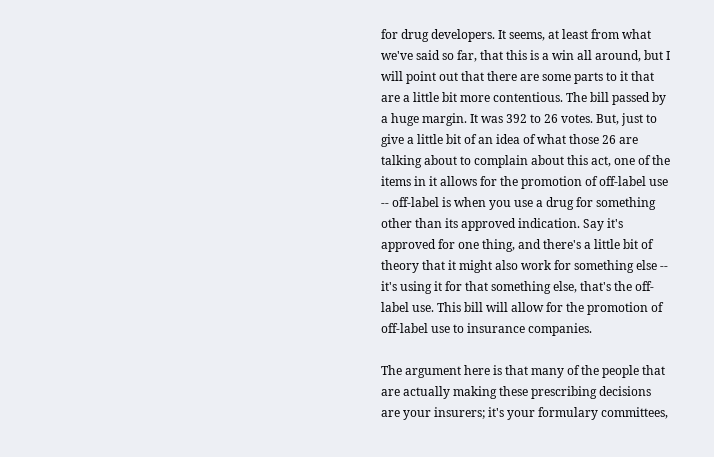for drug developers. It seems, at least from what we've said so far, that this is a win all around, but I will point out that there are some parts to it that are a little bit more contentious. The bill passed by a huge margin. It was 392 to 26 votes. But, just to give a little bit of an idea of what those 26 are talking about to complain about this act, one of the items in it allows for the promotion of off-label use -- off-label is when you use a drug for something other than its approved indication. Say it's approved for one thing, and there's a little bit of theory that it might also work for something else -- it's using it for that something else, that's the off-label use. This bill will allow for the promotion of off-label use to insurance companies.

The argument here is that many of the people that are actually making these prescribing decisions are your insurers; it's your formulary committees,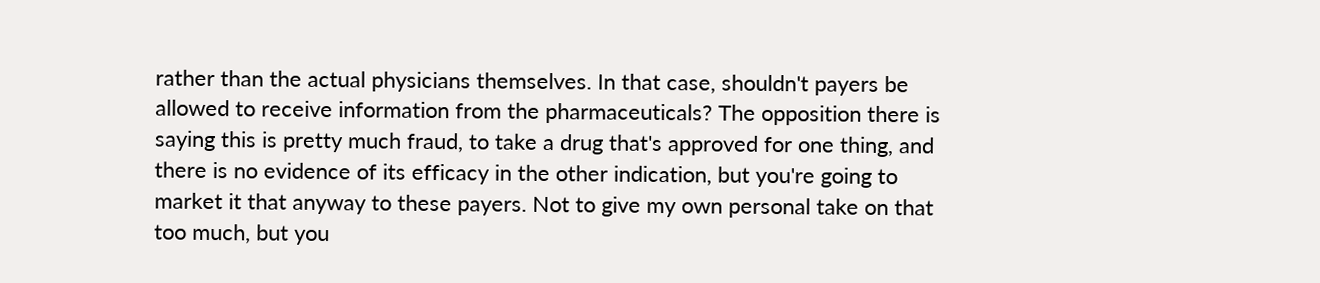rather than the actual physicians themselves. In that case, shouldn't payers be allowed to receive information from the pharmaceuticals? The opposition there is saying this is pretty much fraud, to take a drug that's approved for one thing, and there is no evidence of its efficacy in the other indication, but you're going to market it that anyway to these payers. Not to give my own personal take on that too much, but you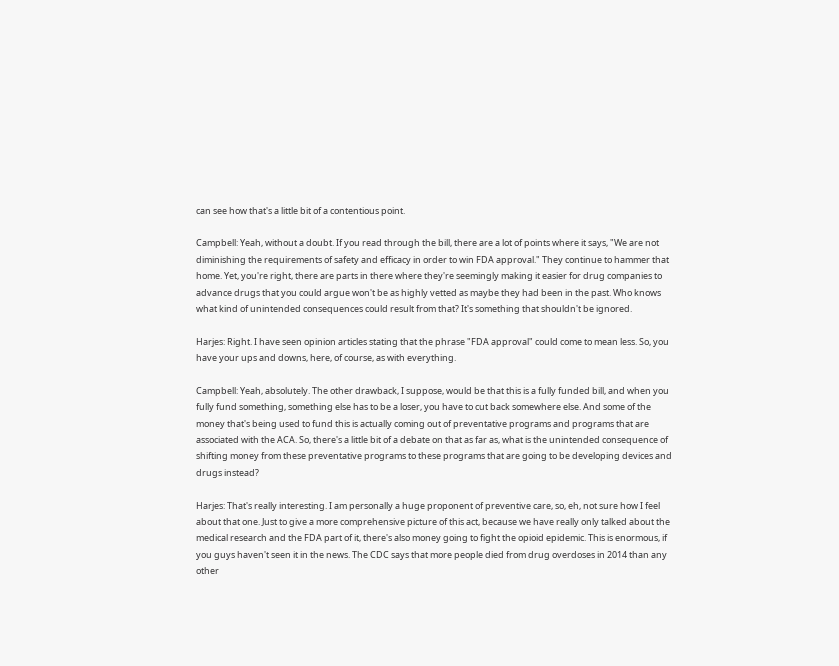can see how that's a little bit of a contentious point.

Campbell: Yeah, without a doubt. If you read through the bill, there are a lot of points where it says, "We are not diminishing the requirements of safety and efficacy in order to win FDA approval." They continue to hammer that home. Yet, you're right, there are parts in there where they're seemingly making it easier for drug companies to advance drugs that you could argue won't be as highly vetted as maybe they had been in the past. Who knows what kind of unintended consequences could result from that? It's something that shouldn't be ignored.

Harjes: Right. I have seen opinion articles stating that the phrase "FDA approval" could come to mean less. So, you have your ups and downs, here, of course, as with everything.

Campbell: Yeah, absolutely. The other drawback, I suppose, would be that this is a fully funded bill, and when you fully fund something, something else has to be a loser, you have to cut back somewhere else. And some of the money that's being used to fund this is actually coming out of preventative programs and programs that are associated with the ACA. So, there's a little bit of a debate on that as far as, what is the unintended consequence of shifting money from these preventative programs to these programs that are going to be developing devices and drugs instead?

Harjes: That's really interesting. I am personally a huge proponent of preventive care, so, eh, not sure how I feel about that one. Just to give a more comprehensive picture of this act, because we have really only talked about the medical research and the FDA part of it, there's also money going to fight the opioid epidemic. This is enormous, if you guys haven't seen it in the news. The CDC says that more people died from drug overdoses in 2014 than any other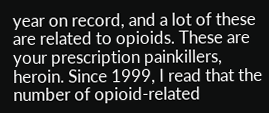year on record, and a lot of these are related to opioids. These are your prescription painkillers, heroin. Since 1999, I read that the number of opioid-related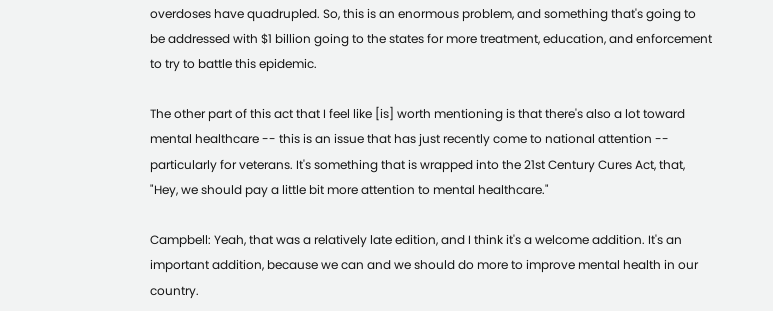overdoses have quadrupled. So, this is an enormous problem, and something that's going to be addressed with $1 billion going to the states for more treatment, education, and enforcement to try to battle this epidemic.

The other part of this act that I feel like [is] worth mentioning is that there's also a lot toward mental healthcare -- this is an issue that has just recently come to national attention -- particularly for veterans. It's something that is wrapped into the 21st Century Cures Act, that, "Hey, we should pay a little bit more attention to mental healthcare."

Campbell: Yeah, that was a relatively late edition, and I think it's a welcome addition. It's an important addition, because we can and we should do more to improve mental health in our country.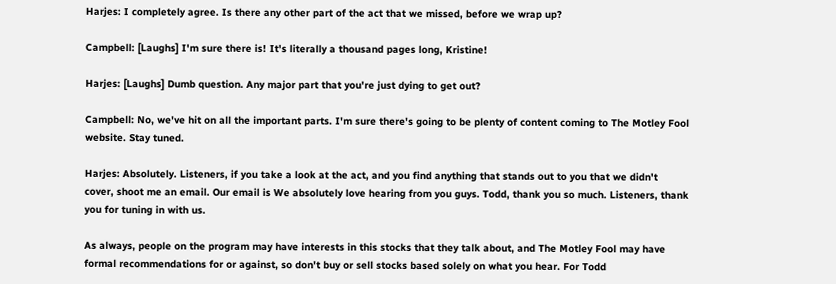Harjes: I completely agree. Is there any other part of the act that we missed, before we wrap up?

Campbell: [Laughs] I'm sure there is! It's literally a thousand pages long, Kristine!

Harjes: [Laughs] Dumb question. Any major part that you're just dying to get out?

Campbell: No, we've hit on all the important parts. I'm sure there's going to be plenty of content coming to The Motley Fool website. Stay tuned.

Harjes: Absolutely. Listeners, if you take a look at the act, and you find anything that stands out to you that we didn't cover, shoot me an email. Our email is We absolutely love hearing from you guys. Todd, thank you so much. Listeners, thank you for tuning in with us.

As always, people on the program may have interests in this stocks that they talk about, and The Motley Fool may have formal recommendations for or against, so don't buy or sell stocks based solely on what you hear. For Todd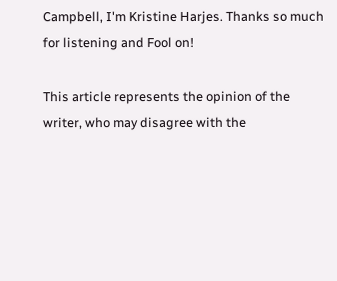Campbell, I'm Kristine Harjes. Thanks so much for listening and Fool on!

This article represents the opinion of the writer, who may disagree with the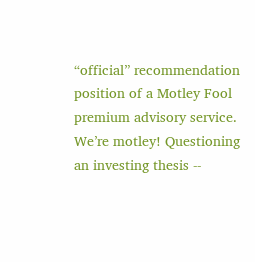“official” recommendation position of a Motley Fool premium advisory service. We’re motley! Questioning an investing thesis --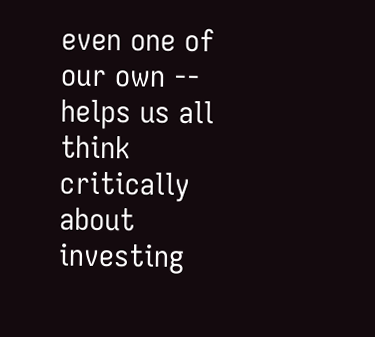even one of our own -- helps us all think critically about investing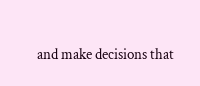and make decisions that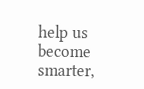help us become smarter,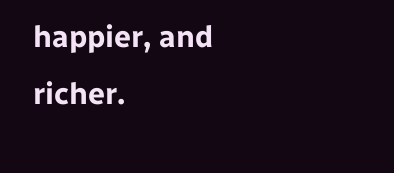happier, and richer.